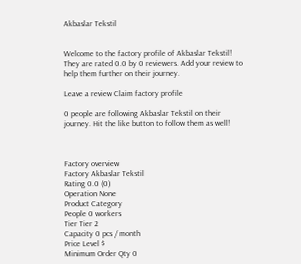Akbaslar Tekstil


Welcome to the factory profile of Akbaslar Tekstil! They are rated 0.0 by 0 reviewers. Add your review to help them further on their journey.

Leave a review Claim factory profile

0 people are following Akbaslar Tekstil on their journey. Hit the like button to follow them as well!



Factory overview
Factory Akbaslar Tekstil
Rating 0.0 (0)
Operation None
Product Category
People 0 workers
Tier Tier 2
Capacity 0 pcs / month
Price Level $
Minimum Order Qty 0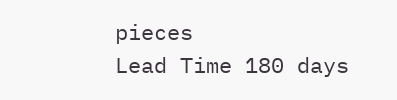pieces
Lead Time 180 days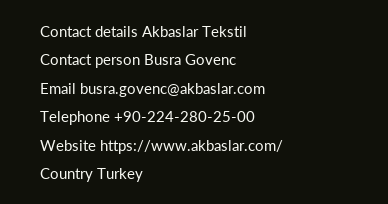Contact details Akbaslar Tekstil
Contact person Busra Govenc
Email busra.govenc@akbaslar.com
Telephone +90-224-280-25-00
Website https://www.akbaslar.com/
Country Turkey